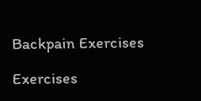Backpain Exercises

Exercises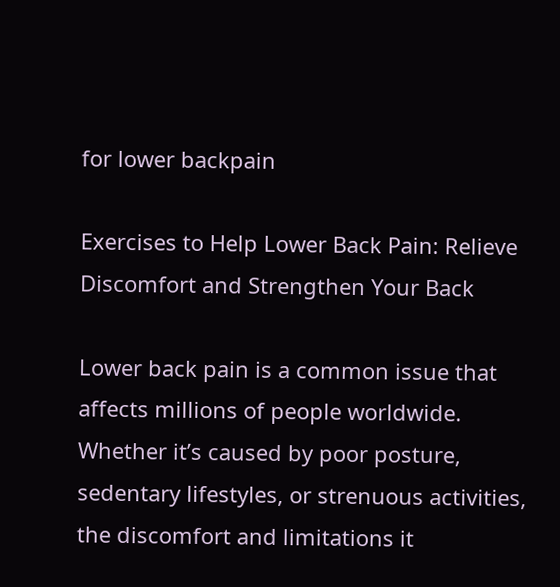for lower backpain

Exercises to Help Lower Back Pain: Relieve Discomfort and Strengthen Your Back

Lower back pain is a common issue that affects millions of people worldwide. Whether it’s caused by poor posture, sedentary lifestyles, or strenuous activities, the discomfort and limitations it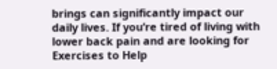brings can significantly impact our daily lives. If you’re tired of living with lower back pain and are looking for Exercises to Help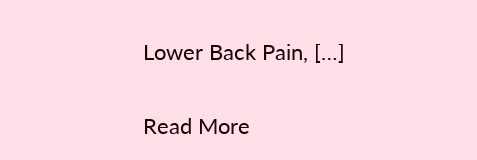Lower Back Pain, […]

Read More